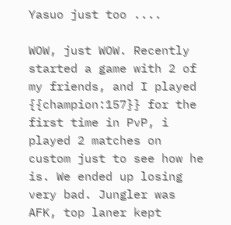Yasuo just too ....

WOW, just WOW. Recently started a game with 2 of my friends, and I played {{champion:157}} for the first time in PvP, i played 2 matches on custom just to see how he is. We ended up losing very bad. Jungler was AFK, top laner kept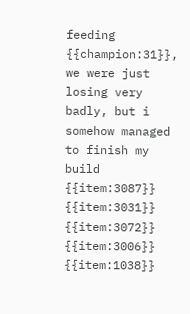feeding {{champion:31}}, we were just losing very badly, but i somehow managed to finish my build {{item:3087}} {{item:3031}} {{item:3072}} {{item:3006}} {{item:1038}}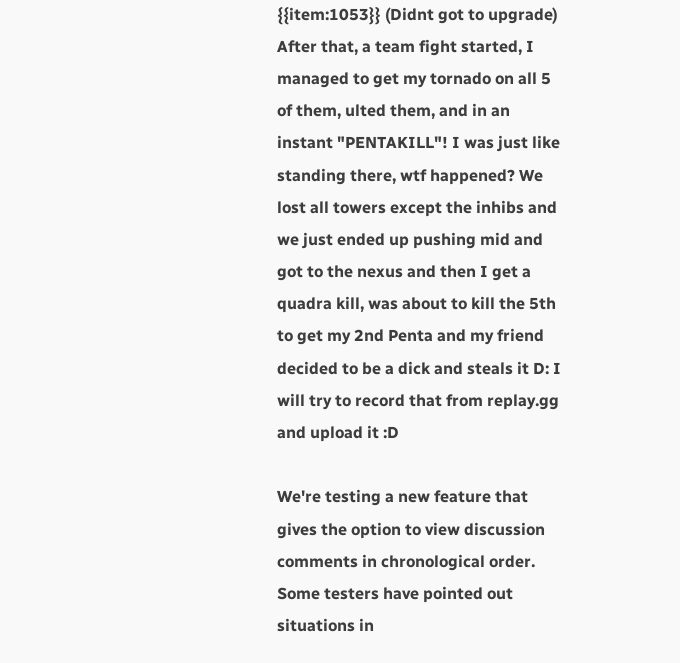{{item:1053}} (Didnt got to upgrade) After that, a team fight started, I managed to get my tornado on all 5 of them, ulted them, and in an instant "PENTAKILL"! I was just like standing there, wtf happened? We lost all towers except the inhibs and we just ended up pushing mid and got to the nexus and then I get a quadra kill, was about to kill the 5th to get my 2nd Penta and my friend decided to be a dick and steals it D: I will try to record that from replay.gg and upload it :D

We're testing a new feature that gives the option to view discussion comments in chronological order. Some testers have pointed out situations in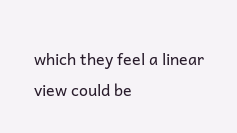which they feel a linear view could be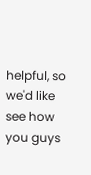helpful, so we'd like see how you guys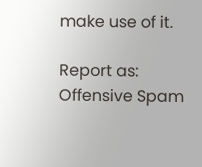make use of it.

Report as:
Offensive Spam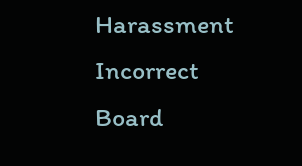Harassment Incorrect Board